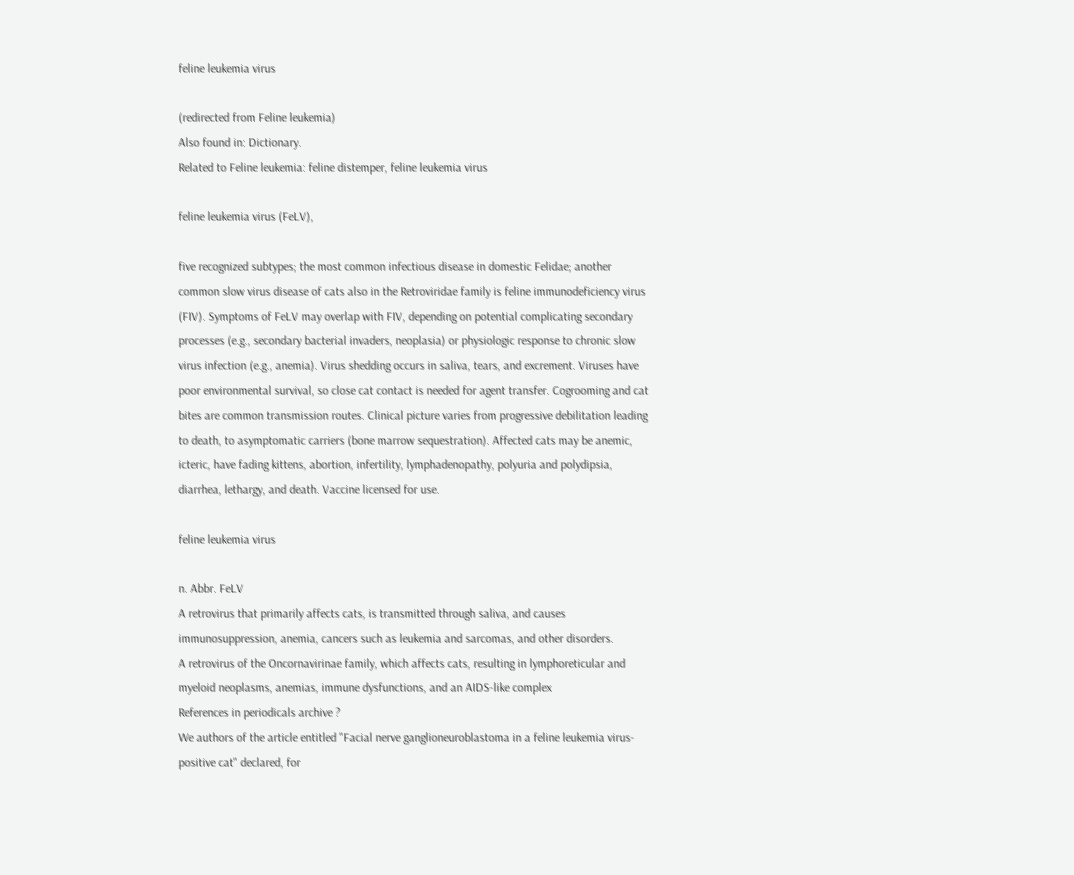feline leukemia virus

(redirected from Feline leukemia)
Also found in: Dictionary.
Related to Feline leukemia: feline distemper, feline leukemia virus

feline leukemia virus (FeLV),

five recognized subtypes; the most common infectious disease in domestic Felidae; another common slow virus disease of cats also in the Retroviridae family is feline immunodeficiency virus (FIV). Symptoms of FeLV may overlap with FIV, depending on potential complicating secondary processes (e.g., secondary bacterial invaders, neoplasia) or physiologic response to chronic slow virus infection (e.g., anemia). Virus shedding occurs in saliva, tears, and excrement. Viruses have poor environmental survival, so close cat contact is needed for agent transfer. Cogrooming and cat bites are common transmission routes. Clinical picture varies from progressive debilitation leading to death, to asymptomatic carriers (bone marrow sequestration). Affected cats may be anemic, icteric, have fading kittens, abortion, infertility, lymphadenopathy, polyuria and polydipsia, diarrhea, lethargy, and death. Vaccine licensed for use.

feline leukemia virus

n. Abbr. FeLV
A retrovirus that primarily affects cats, is transmitted through saliva, and causes immunosuppression, anemia, cancers such as leukemia and sarcomas, and other disorders.
A retrovirus of the Oncornavirinae family, which affects cats, resulting in lymphoreticular and myeloid neoplasms, anemias, immune dysfunctions, and an AIDS-like complex
References in periodicals archive ?
We authors of the article entitled "Facial nerve ganglioneuroblastoma in a feline leukemia virus-positive cat" declared, for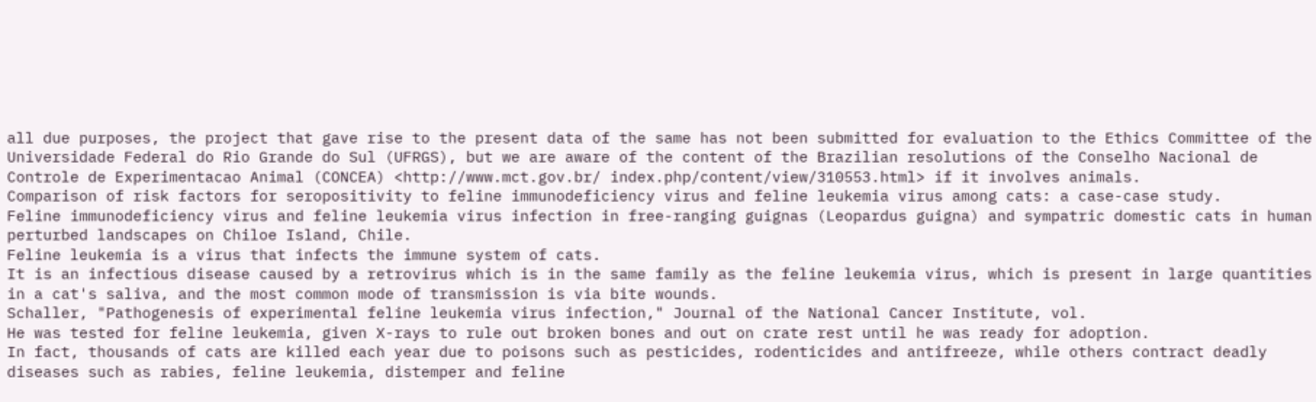all due purposes, the project that gave rise to the present data of the same has not been submitted for evaluation to the Ethics Committee of the Universidade Federal do Rio Grande do Sul (UFRGS), but we are aware of the content of the Brazilian resolutions of the Conselho Nacional de Controle de Experimentacao Animal (CONCEA) <http://www.mct.gov.br/ index.php/content/view/310553.html> if it involves animals.
Comparison of risk factors for seropositivity to feline immunodeficiency virus and feline leukemia virus among cats: a case-case study.
Feline immunodeficiency virus and feline leukemia virus infection in free-ranging guignas (Leopardus guigna) and sympatric domestic cats in human perturbed landscapes on Chiloe Island, Chile.
Feline leukemia is a virus that infects the immune system of cats.
It is an infectious disease caused by a retrovirus which is in the same family as the feline leukemia virus, which is present in large quantities in a cat's saliva, and the most common mode of transmission is via bite wounds.
Schaller, "Pathogenesis of experimental feline leukemia virus infection," Journal of the National Cancer Institute, vol.
He was tested for feline leukemia, given X-rays to rule out broken bones and out on crate rest until he was ready for adoption.
In fact, thousands of cats are killed each year due to poisons such as pesticides, rodenticides and antifreeze, while others contract deadly diseases such as rabies, feline leukemia, distemper and feline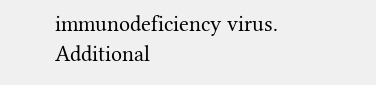immunodeficiency virus.
Additional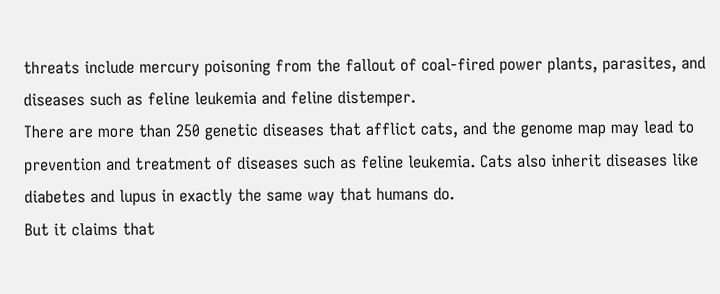threats include mercury poisoning from the fallout of coal-fired power plants, parasites, and diseases such as feline leukemia and feline distemper.
There are more than 250 genetic diseases that afflict cats, and the genome map may lead to prevention and treatment of diseases such as feline leukemia. Cats also inherit diseases like diabetes and lupus in exactly the same way that humans do.
But it claims that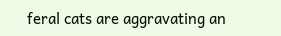feral cats are aggravating an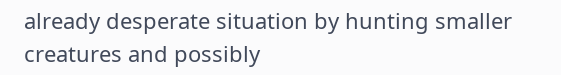already desperate situation by hunting smaller creatures and possibly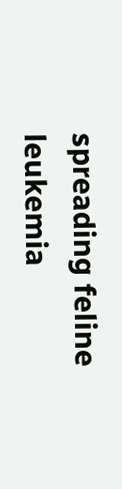spreading feline leukemia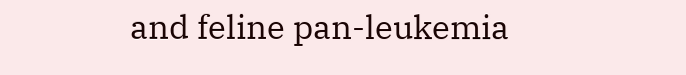and feline pan-leukemia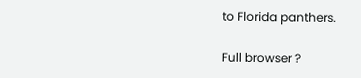to Florida panthers.

Full browser ?